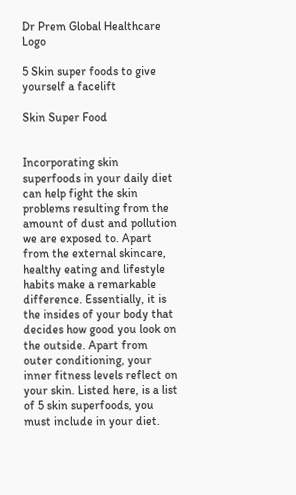Dr Prem Global Healthcare Logo

5 Skin super foods to give yourself a facelift

Skin Super Food


Incorporating skin superfoods in your daily diet can help fight the skin problems resulting from the amount of dust and pollution we are exposed to. Apart from the external skincare, healthy eating and lifestyle habits make a remarkable difference. Essentially, it is the insides of your body that decides how good you look on the outside. Apart from outer conditioning, your inner fitness levels reflect on your skin. Listed here, is a list of 5 skin superfoods, you must include in your diet.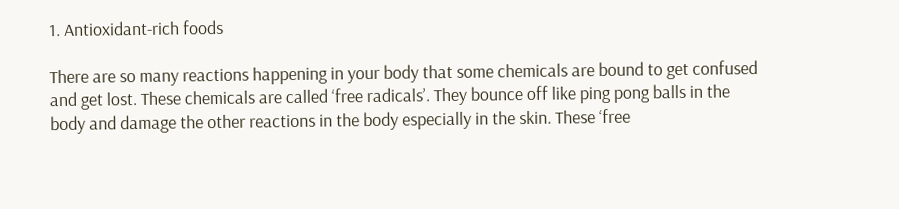1. Antioxidant-rich foods

There are so many reactions happening in your body that some chemicals are bound to get confused and get lost. These chemicals are called ‘free radicals’. They bounce off like ping pong balls in the body and damage the other reactions in the body especially in the skin. These ‘free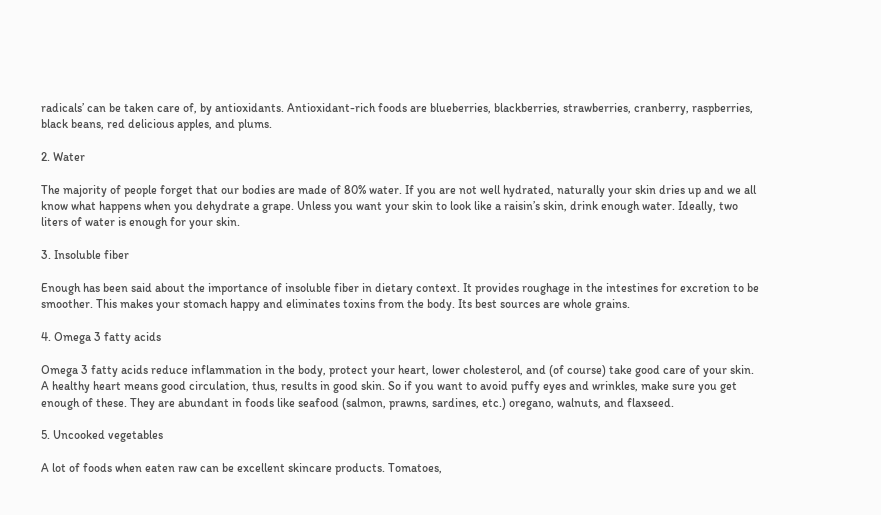radicals’ can be taken care of, by antioxidants. Antioxidant-rich foods are blueberries, blackberries, strawberries, cranberry, raspberries, black beans, red delicious apples, and plums.

2. Water

The majority of people forget that our bodies are made of 80% water. If you are not well hydrated, naturally your skin dries up and we all know what happens when you dehydrate a grape. Unless you want your skin to look like a raisin’s skin, drink enough water. Ideally, two liters of water is enough for your skin.

3. Insoluble fiber

Enough has been said about the importance of insoluble fiber in dietary context. It provides roughage in the intestines for excretion to be smoother. This makes your stomach happy and eliminates toxins from the body. Its best sources are whole grains.

4. Omega 3 fatty acids

Omega 3 fatty acids reduce inflammation in the body, protect your heart, lower cholesterol, and (of course) take good care of your skin. A healthy heart means good circulation, thus, results in good skin. So if you want to avoid puffy eyes and wrinkles, make sure you get enough of these. They are abundant in foods like seafood (salmon, prawns, sardines, etc.) oregano, walnuts, and flaxseed.

5. Uncooked vegetables

A lot of foods when eaten raw can be excellent skincare products. Tomatoes,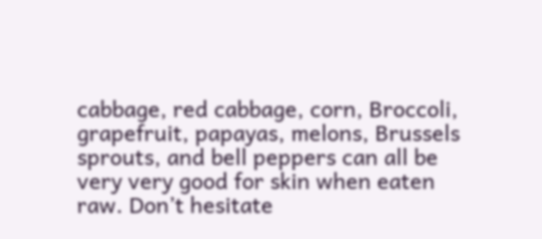cabbage, red cabbage, corn, Broccoli, grapefruit, papayas, melons, Brussels sprouts, and bell peppers can all be very very good for skin when eaten raw. Don’t hesitate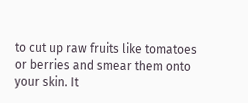to cut up raw fruits like tomatoes or berries and smear them onto your skin. It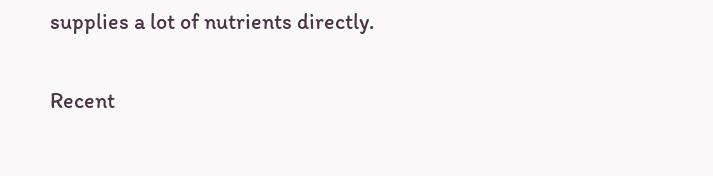supplies a lot of nutrients directly.

Recent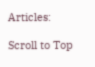Articles:

Scroll to Top